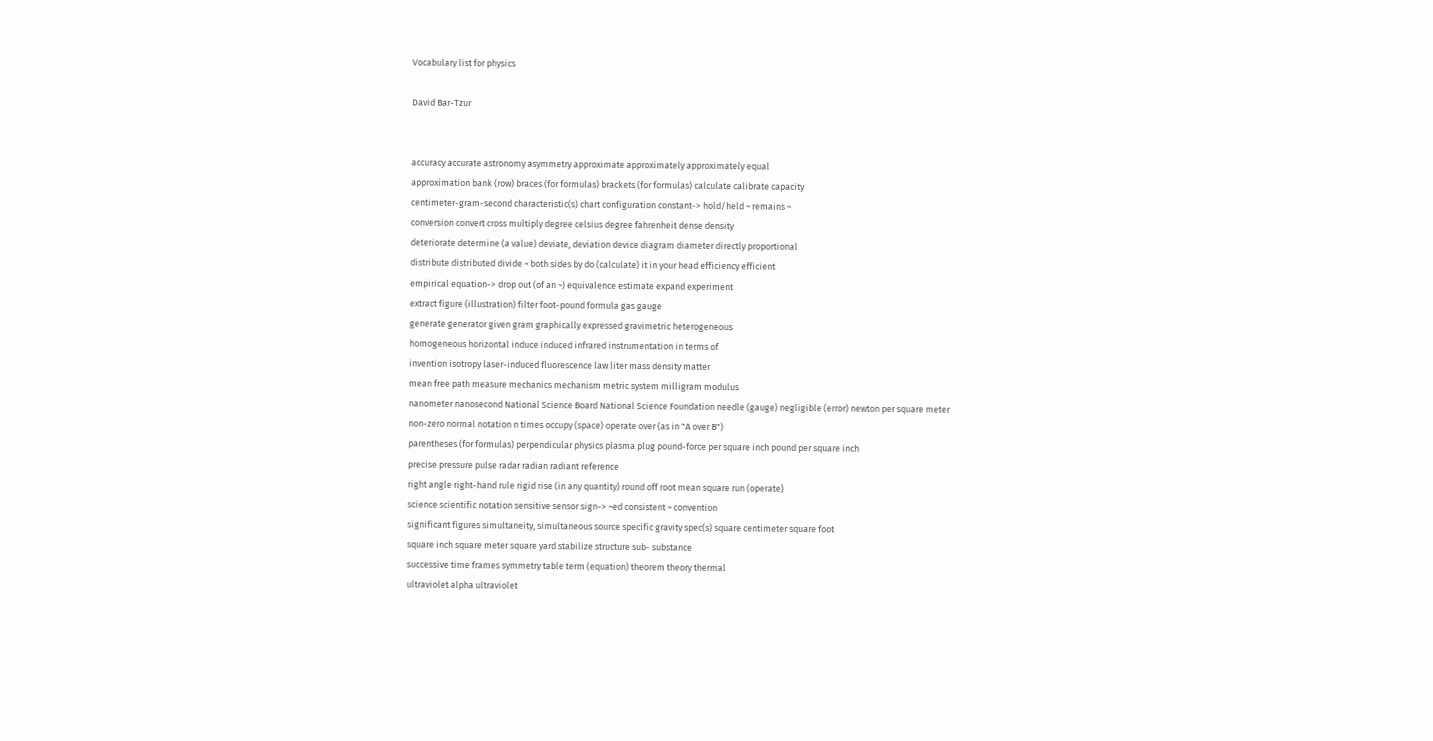Vocabulary list for physics

David Bar-Tzur


accuracy accurate astronomy asymmetry approximate approximately approximately equal
approximation bank (row) braces (for formulas) brackets (for formulas) calculate calibrate capacity
centimeter-gram-second characteristic(s) chart configuration constant-> hold/held ~ remains ~
conversion convert cross multiply degree celsius degree fahrenheit dense density
deteriorate determine (a value) deviate, deviation device diagram diameter directly proportional
distribute distributed divide ~ both sides by do (calculate) it in your head efficiency efficient
empirical equation-> drop out (of an ~) equivalence estimate expand experiment
extract figure (illustration) filter foot-pound formula gas gauge
generate generator given gram graphically expressed gravimetric heterogeneous
homogeneous horizontal induce induced infrared instrumentation in terms of
invention isotropy laser-induced fluorescence law liter mass density matter
mean free path measure mechanics mechanism metric system milligram modulus
nanometer nanosecond National Science Board National Science Foundation needle (gauge) negligible (error) newton per square meter
non-zero normal notation n times occupy (space) operate over (as in "A over B")
parentheses (for formulas) perpendicular physics plasma plug pound-force per square inch pound per square inch
precise pressure pulse radar radian radiant reference
right angle right-hand rule rigid rise (in any quantity) round off root mean square run (operate)
science scientific notation sensitive sensor sign-> ~ed consistent ~ convention
significant figures simultaneity, simultaneous source specific gravity spec(s) square centimeter square foot
square inch square meter square yard stabilize structure sub- substance
successive time frames symmetry table term (equation) theorem theory thermal
ultraviolet alpha ultraviolet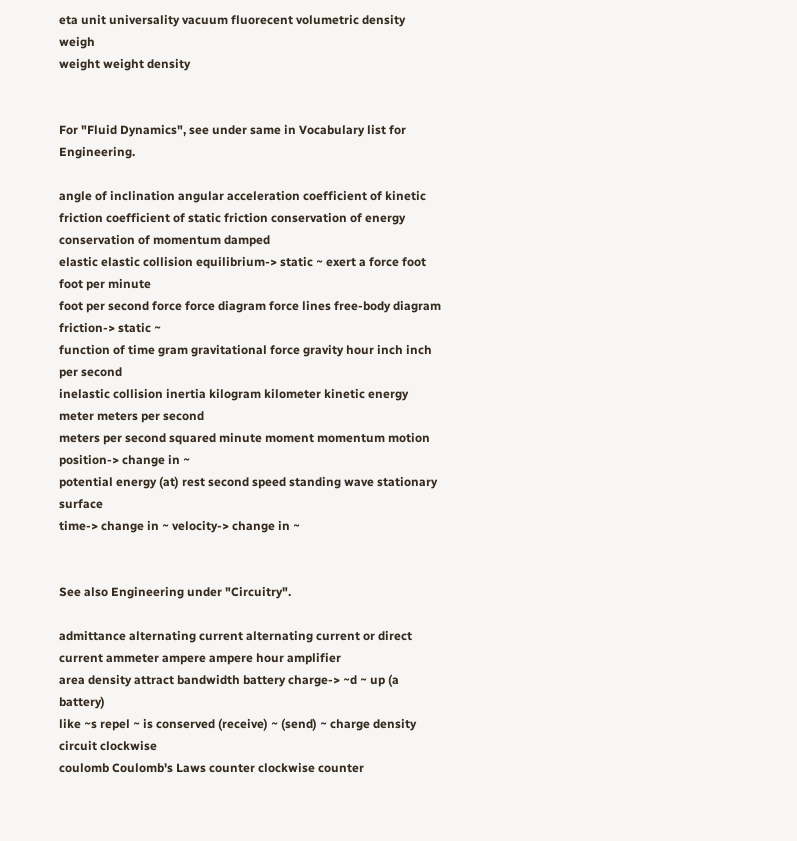eta unit universality vacuum fluorecent volumetric density weigh
weight weight density


For "Fluid Dynamics", see under same in Vocabulary list for Engineering.

angle of inclination angular acceleration coefficient of kinetic friction coefficient of static friction conservation of energy conservation of momentum damped
elastic elastic collision equilibrium-> static ~ exert a force foot foot per minute
foot per second force force diagram force lines free-body diagram friction-> static ~
function of time gram gravitational force gravity hour inch inch per second
inelastic collision inertia kilogram kilometer kinetic energy meter meters per second
meters per second squared minute moment momentum motion position-> change in ~
potential energy (at) rest second speed standing wave stationary surface
time-> change in ~ velocity-> change in ~


See also Engineering under "Circuitry".

admittance alternating current alternating current or direct current ammeter ampere ampere hour amplifier
area density attract bandwidth battery charge-> ~d ~ up (a battery)
like ~s repel ~ is conserved (receive) ~ (send) ~ charge density circuit clockwise
coulomb Coulomb's Laws counter clockwise counter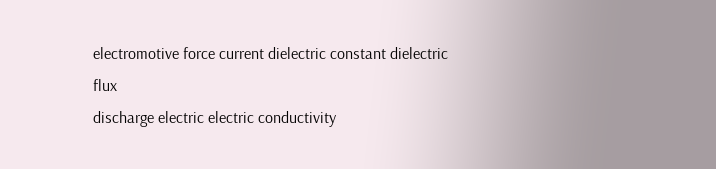electromotive force current dielectric constant dielectric flux
discharge electric electric conductivity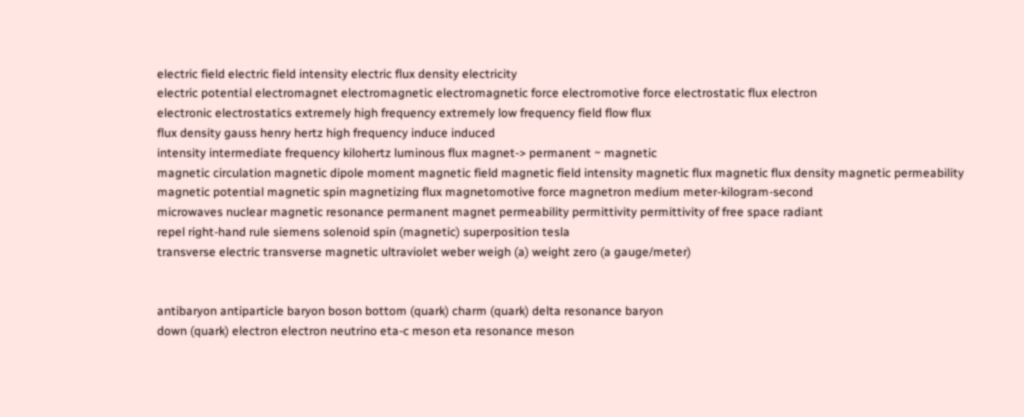electric field electric field intensity electric flux density electricity
electric potential electromagnet electromagnetic electromagnetic force electromotive force electrostatic flux electron
electronic electrostatics extremely high frequency extremely low frequency field flow flux
flux density gauss henry hertz high frequency induce induced
intensity intermediate frequency kilohertz luminous flux magnet-> permanent ~ magnetic
magnetic circulation magnetic dipole moment magnetic field magnetic field intensity magnetic flux magnetic flux density magnetic permeability
magnetic potential magnetic spin magnetizing flux magnetomotive force magnetron medium meter-kilogram-second
microwaves nuclear magnetic resonance permanent magnet permeability permittivity permittivity of free space radiant
repel right-hand rule siemens solenoid spin (magnetic) superposition tesla
transverse electric transverse magnetic ultraviolet weber weigh (a) weight zero (a gauge/meter)


antibaryon antiparticle baryon boson bottom (quark) charm (quark) delta resonance baryon
down (quark) electron electron neutrino eta-c meson eta resonance meson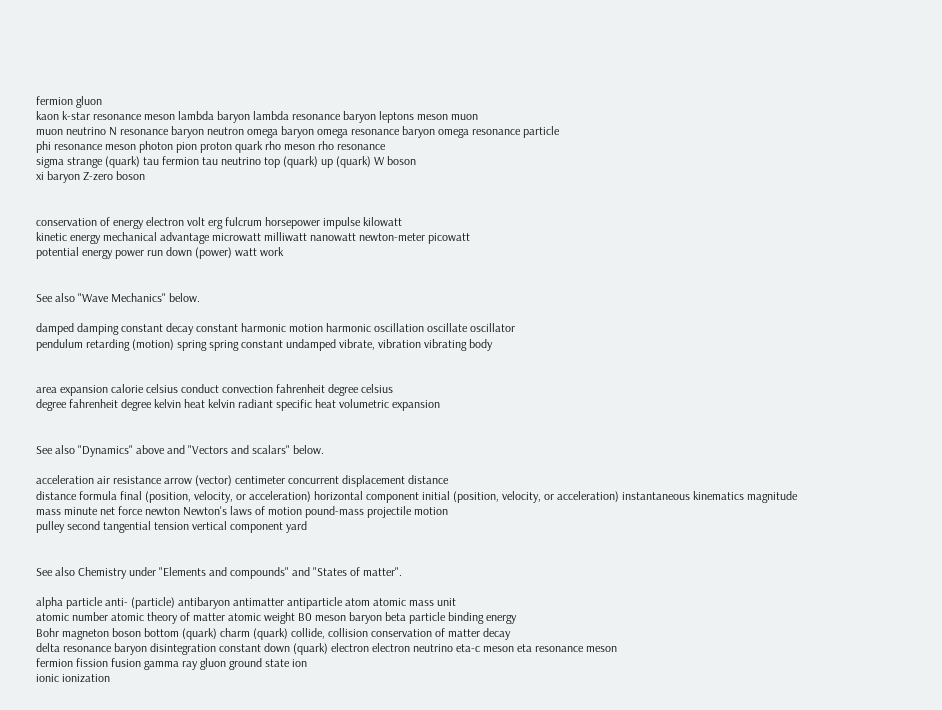fermion gluon
kaon k-star resonance meson lambda baryon lambda resonance baryon leptons meson muon
muon neutrino N resonance baryon neutron omega baryon omega resonance baryon omega resonance particle
phi resonance meson photon pion proton quark rho meson rho resonance
sigma strange (quark) tau fermion tau neutrino top (quark) up (quark) W boson
xi baryon Z-zero boson


conservation of energy electron volt erg fulcrum horsepower impulse kilowatt
kinetic energy mechanical advantage microwatt milliwatt nanowatt newton-meter picowatt
potential energy power run down (power) watt work


See also "Wave Mechanics" below.

damped damping constant decay constant harmonic motion harmonic oscillation oscillate oscillator
pendulum retarding (motion) spring spring constant undamped vibrate, vibration vibrating body


area expansion calorie celsius conduct convection fahrenheit degree celsius
degree fahrenheit degree kelvin heat kelvin radiant specific heat volumetric expansion


See also "Dynamics" above and "Vectors and scalars" below.

acceleration air resistance arrow (vector) centimeter concurrent displacement distance
distance formula final (position, velocity, or acceleration) horizontal component initial (position, velocity, or acceleration) instantaneous kinematics magnitude
mass minute net force newton Newton's laws of motion pound-mass projectile motion
pulley second tangential tension vertical component yard


See also Chemistry under "Elements and compounds" and "States of matter".

alpha particle anti- (particle) antibaryon antimatter antiparticle atom atomic mass unit
atomic number atomic theory of matter atomic weight B0 meson baryon beta particle binding energy
Bohr magneton boson bottom (quark) charm (quark) collide, collision conservation of matter decay
delta resonance baryon disintegration constant down (quark) electron electron neutrino eta-c meson eta resonance meson
fermion fission fusion gamma ray gluon ground state ion
ionic ionization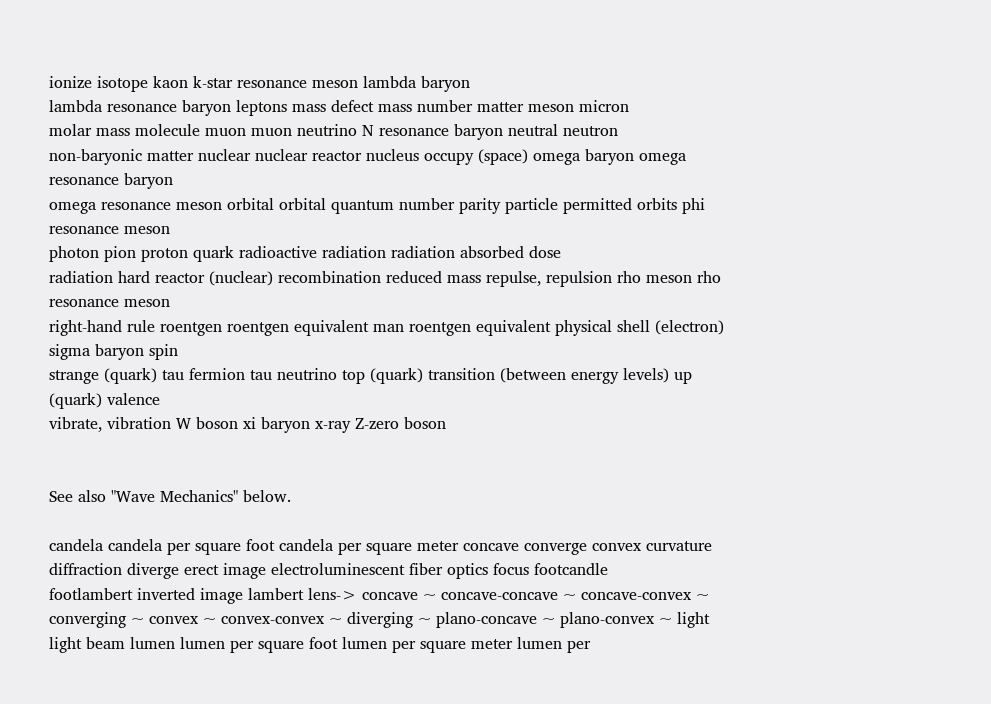ionize isotope kaon k-star resonance meson lambda baryon
lambda resonance baryon leptons mass defect mass number matter meson micron
molar mass molecule muon muon neutrino N resonance baryon neutral neutron
non-baryonic matter nuclear nuclear reactor nucleus occupy (space) omega baryon omega resonance baryon
omega resonance meson orbital orbital quantum number parity particle permitted orbits phi resonance meson
photon pion proton quark radioactive radiation radiation absorbed dose
radiation hard reactor (nuclear) recombination reduced mass repulse, repulsion rho meson rho resonance meson
right-hand rule roentgen roentgen equivalent man roentgen equivalent physical shell (electron) sigma baryon spin
strange (quark) tau fermion tau neutrino top (quark) transition (between energy levels) up (quark) valence
vibrate, vibration W boson xi baryon x-ray Z-zero boson


See also "Wave Mechanics" below.

candela candela per square foot candela per square meter concave converge convex curvature
diffraction diverge erect image electroluminescent fiber optics focus footcandle
footlambert inverted image lambert lens-> concave ~ concave-concave ~ concave-convex ~
converging ~ convex ~ convex-convex ~ diverging ~ plano-concave ~ plano-convex ~ light
light beam lumen lumen per square foot lumen per square meter lumen per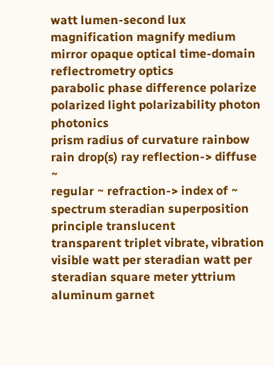watt lumen-second lux
magnification magnify medium mirror opaque optical time-domain reflectrometry optics
parabolic phase difference polarize polarized light polarizability photon photonics
prism radius of curvature rainbow rain drop(s) ray reflection-> diffuse ~
regular ~ refraction-> index of ~ spectrum steradian superposition principle translucent
transparent triplet vibrate, vibration visible watt per steradian watt per steradian square meter yttrium aluminum garnet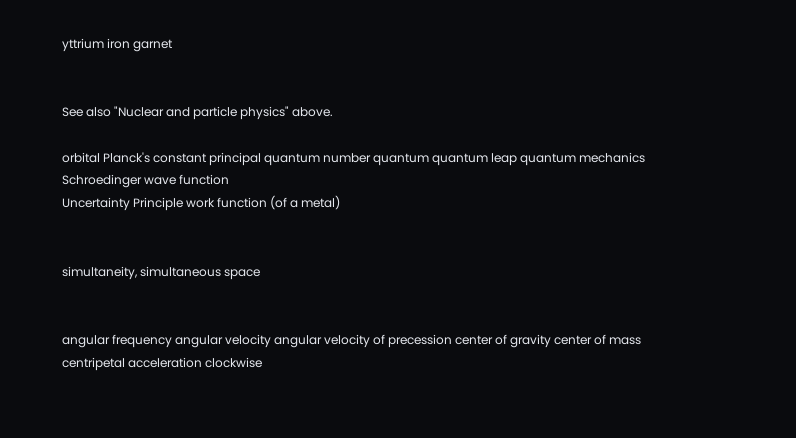yttrium iron garnet


See also "Nuclear and particle physics" above.

orbital Planck's constant principal quantum number quantum quantum leap quantum mechanics Schroedinger wave function
Uncertainty Principle work function (of a metal)


simultaneity, simultaneous space


angular frequency angular velocity angular velocity of precession center of gravity center of mass centripetal acceleration clockwise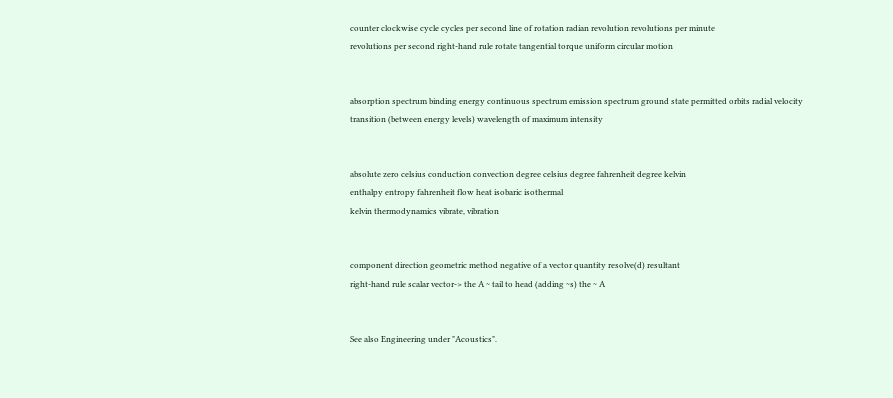counter clockwise cycle cycles per second line of rotation radian revolution revolutions per minute
revolutions per second right-hand rule rotate tangential torque uniform circular motion


absorption spectrum binding energy continuous spectrum emission spectrum ground state permitted orbits radial velocity
transition (between energy levels) wavelength of maximum intensity


absolute zero celsius conduction convection degree celsius degree fahrenheit degree kelvin
enthalpy entropy fahrenheit flow heat isobaric isothermal
kelvin thermodynamics vibrate, vibration


component direction geometric method negative of a vector quantity resolve(d) resultant
right-hand rule scalar vector-> the A ~ tail to head (adding ~s) the ~ A


See also Engineering under "Acoustics".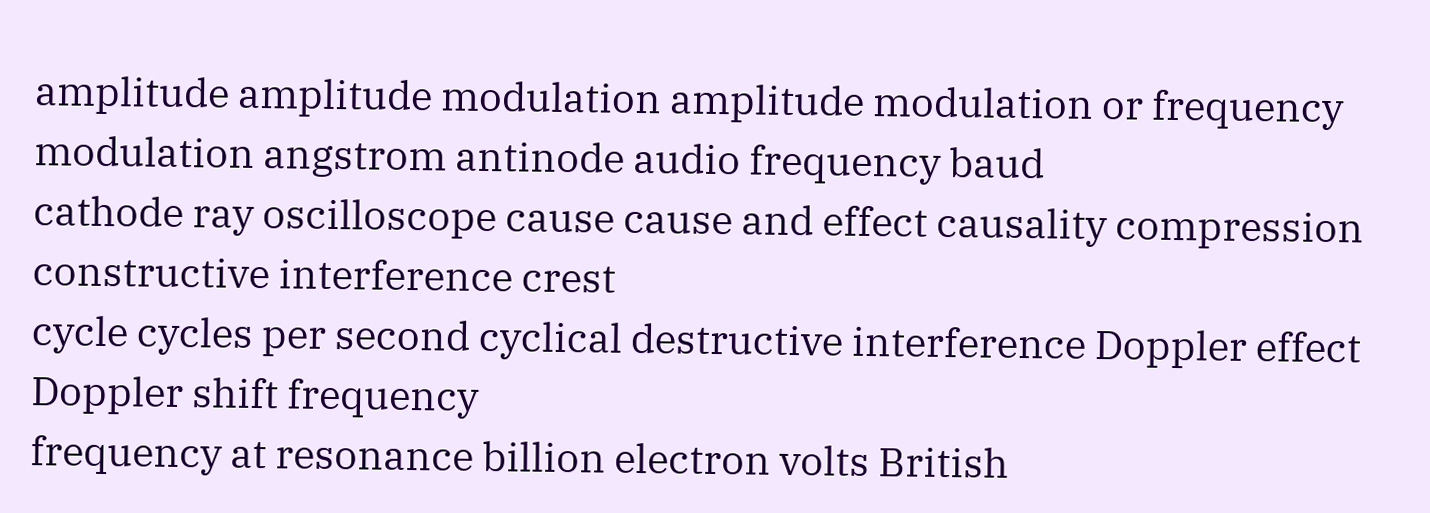amplitude amplitude modulation amplitude modulation or frequency modulation angstrom antinode audio frequency baud
cathode ray oscilloscope cause cause and effect causality compression constructive interference crest
cycle cycles per second cyclical destructive interference Doppler effect Doppler shift frequency
frequency at resonance billion electron volts British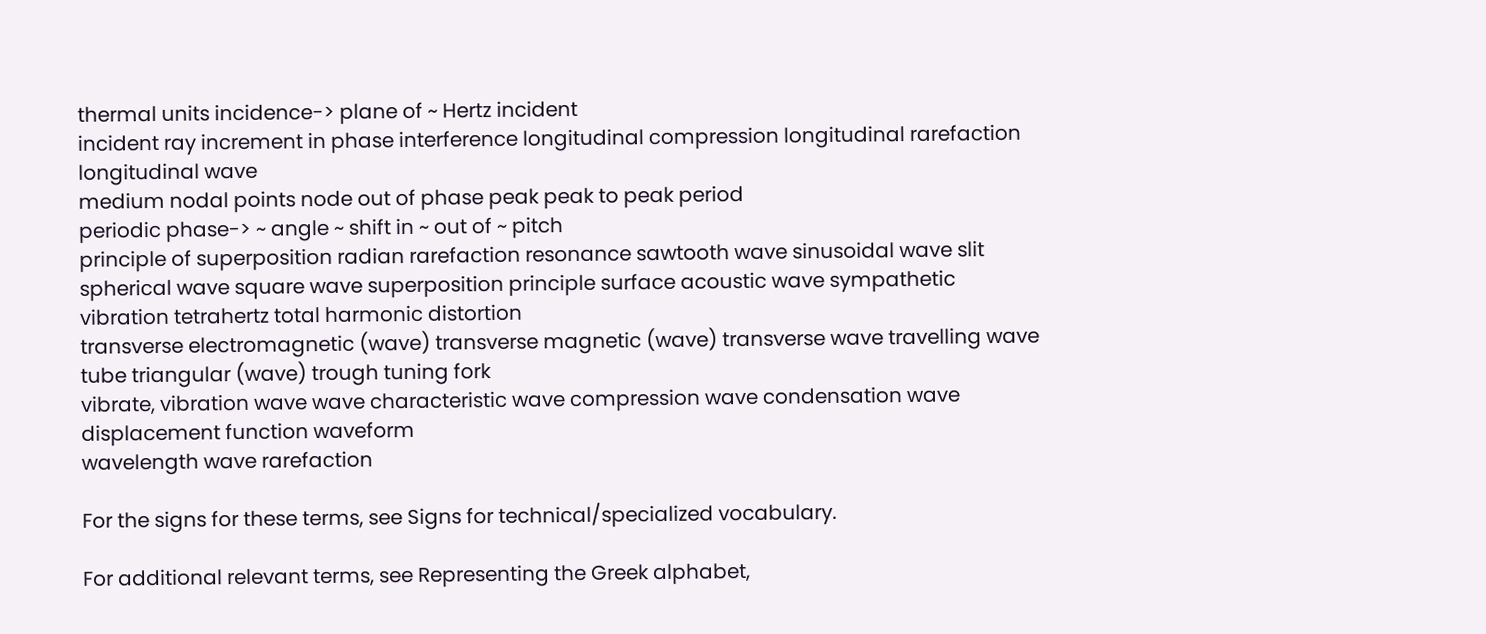thermal units incidence-> plane of ~ Hertz incident
incident ray increment in phase interference longitudinal compression longitudinal rarefaction longitudinal wave
medium nodal points node out of phase peak peak to peak period
periodic phase-> ~ angle ~ shift in ~ out of ~ pitch
principle of superposition radian rarefaction resonance sawtooth wave sinusoidal wave slit
spherical wave square wave superposition principle surface acoustic wave sympathetic vibration tetrahertz total harmonic distortion
transverse electromagnetic (wave) transverse magnetic (wave) transverse wave travelling wave tube triangular (wave) trough tuning fork
vibrate, vibration wave wave characteristic wave compression wave condensation wave displacement function waveform
wavelength wave rarefaction

For the signs for these terms, see Signs for technical/specialized vocabulary.

For additional relevant terms, see Representing the Greek alphabet,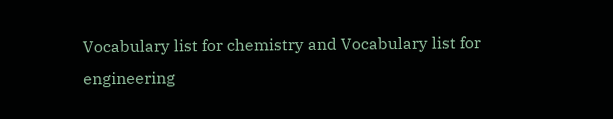Vocabulary list for chemistry and Vocabulary list for engineering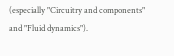(especially "Circuitry and components" and "Fluid dynamics").